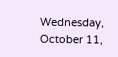Wednesday, October 11,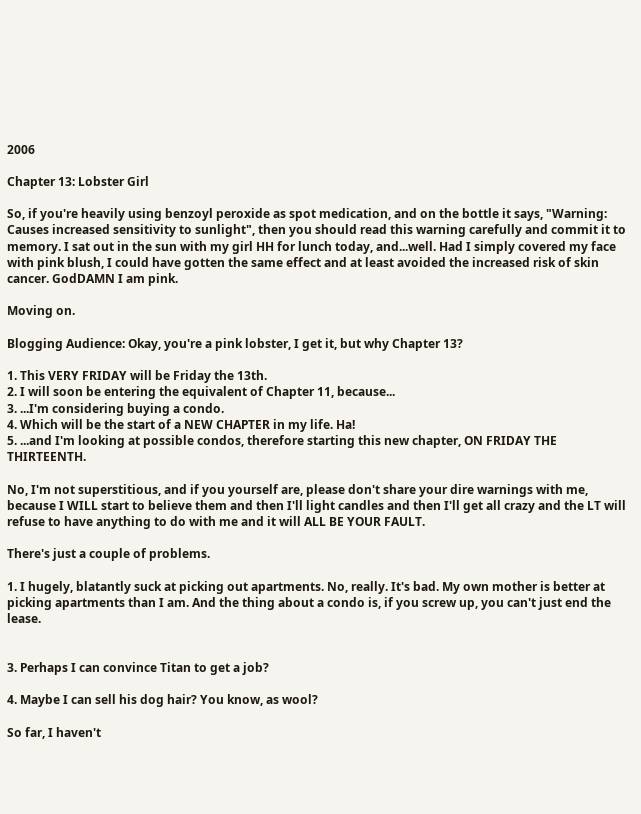2006

Chapter 13: Lobster Girl

So, if you're heavily using benzoyl peroxide as spot medication, and on the bottle it says, "Warning: Causes increased sensitivity to sunlight", then you should read this warning carefully and commit it to memory. I sat out in the sun with my girl HH for lunch today, and...well. Had I simply covered my face with pink blush, I could have gotten the same effect and at least avoided the increased risk of skin cancer. GodDAMN I am pink.

Moving on.

Blogging Audience: Okay, you're a pink lobster, I get it, but why Chapter 13?

1. This VERY FRIDAY will be Friday the 13th.
2. I will soon be entering the equivalent of Chapter 11, because...
3. ...I'm considering buying a condo.
4. Which will be the start of a NEW CHAPTER in my life. Ha!
5. ...and I'm looking at possible condos, therefore starting this new chapter, ON FRIDAY THE THIRTEENTH.

No, I'm not superstitious, and if you yourself are, please don't share your dire warnings with me, because I WILL start to believe them and then I'll light candles and then I'll get all crazy and the LT will refuse to have anything to do with me and it will ALL BE YOUR FAULT.

There's just a couple of problems.

1. I hugely, blatantly suck at picking out apartments. No, really. It's bad. My own mother is better at picking apartments than I am. And the thing about a condo is, if you screw up, you can't just end the lease.


3. Perhaps I can convince Titan to get a job?

4. Maybe I can sell his dog hair? You know, as wool?

So far, I haven't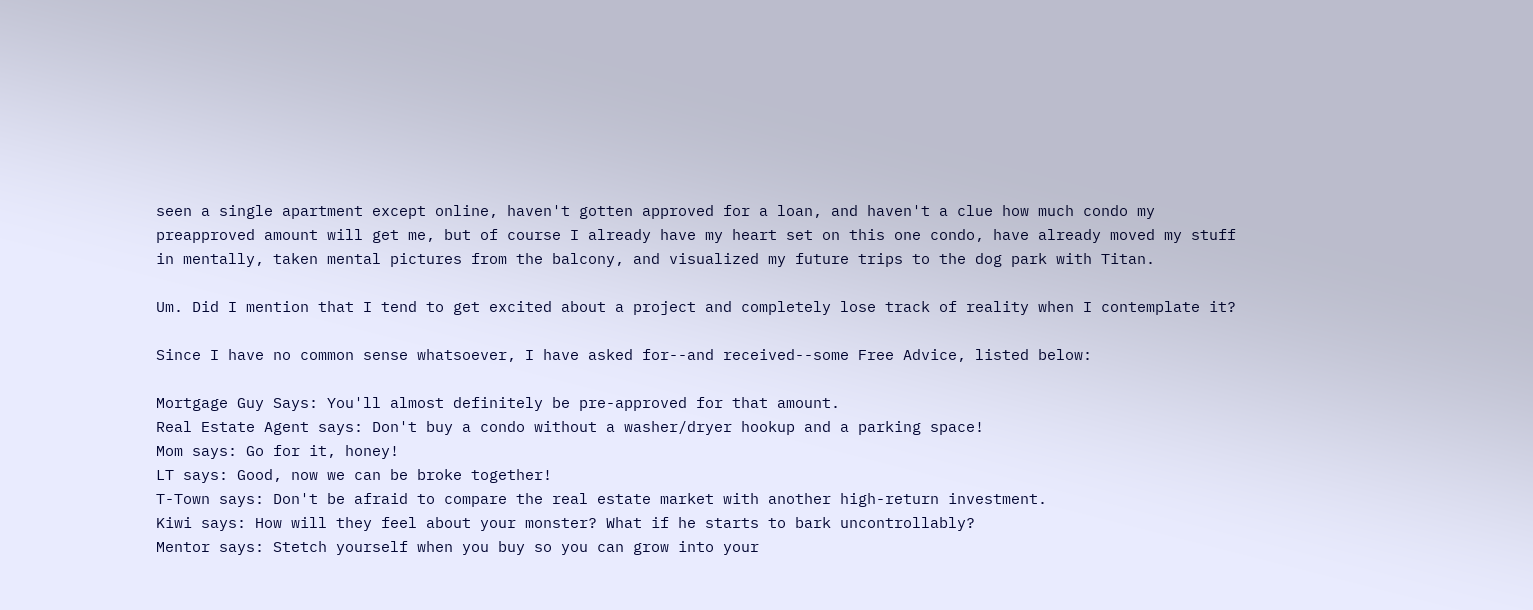seen a single apartment except online, haven't gotten approved for a loan, and haven't a clue how much condo my preapproved amount will get me, but of course I already have my heart set on this one condo, have already moved my stuff in mentally, taken mental pictures from the balcony, and visualized my future trips to the dog park with Titan.

Um. Did I mention that I tend to get excited about a project and completely lose track of reality when I contemplate it?

Since I have no common sense whatsoever, I have asked for--and received--some Free Advice, listed below:

Mortgage Guy Says: You'll almost definitely be pre-approved for that amount.
Real Estate Agent says: Don't buy a condo without a washer/dryer hookup and a parking space!
Mom says: Go for it, honey!
LT says: Good, now we can be broke together!
T-Town says: Don't be afraid to compare the real estate market with another high-return investment.
Kiwi says: How will they feel about your monster? What if he starts to bark uncontrollably?
Mentor says: Stetch yourself when you buy so you can grow into your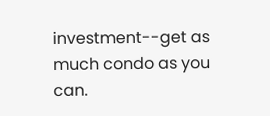investment--get as much condo as you can.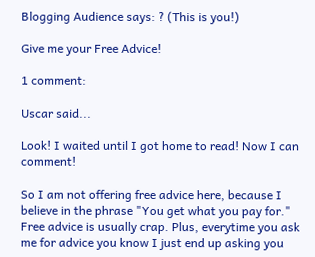Blogging Audience says: ? (This is you!)

Give me your Free Advice!

1 comment:

Uscar said...

Look! I waited until I got home to read! Now I can comment!

So I am not offering free advice here, because I believe in the phrase "You get what you pay for." Free advice is usually crap. Plus, everytime you ask me for advice you know I just end up asking you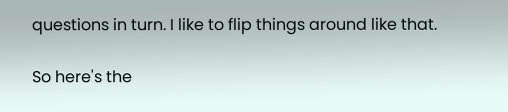questions in turn. I like to flip things around like that.

So here's the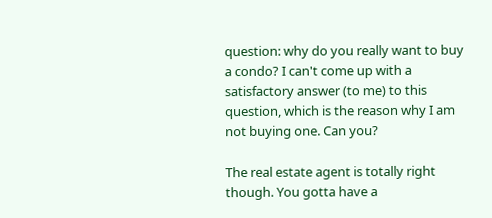question: why do you really want to buy a condo? I can't come up with a satisfactory answer (to me) to this question, which is the reason why I am not buying one. Can you?

The real estate agent is totally right though. You gotta have a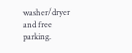washer/dryer and free parking.